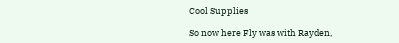Cool Supplies

So now here Fly was with Rayden,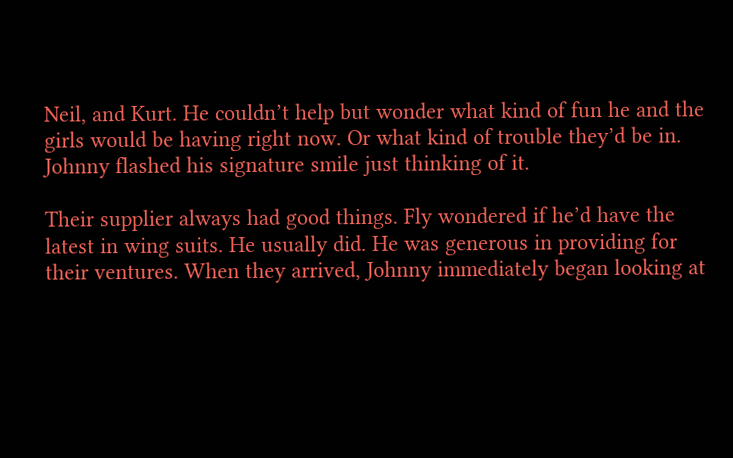Neil, and Kurt. He couldn’t help but wonder what kind of fun he and the girls would be having right now. Or what kind of trouble they’d be in. Johnny flashed his signature smile just thinking of it.

Their supplier always had good things. Fly wondered if he’d have the latest in wing suits. He usually did. He was generous in providing for their ventures. When they arrived, Johnny immediately began looking at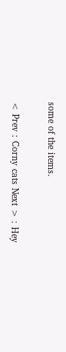some of the items.

< Prev : Corny cats Next > : Hey